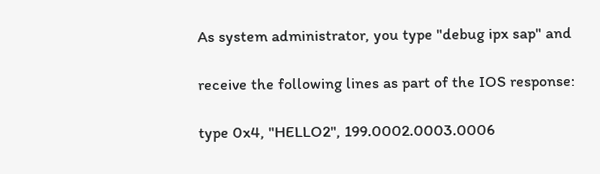As system administrator, you type "debug ipx sap" and

receive the following lines as part of the IOS response:

type 0x4, "HELLO2", 199.0002.0003.0006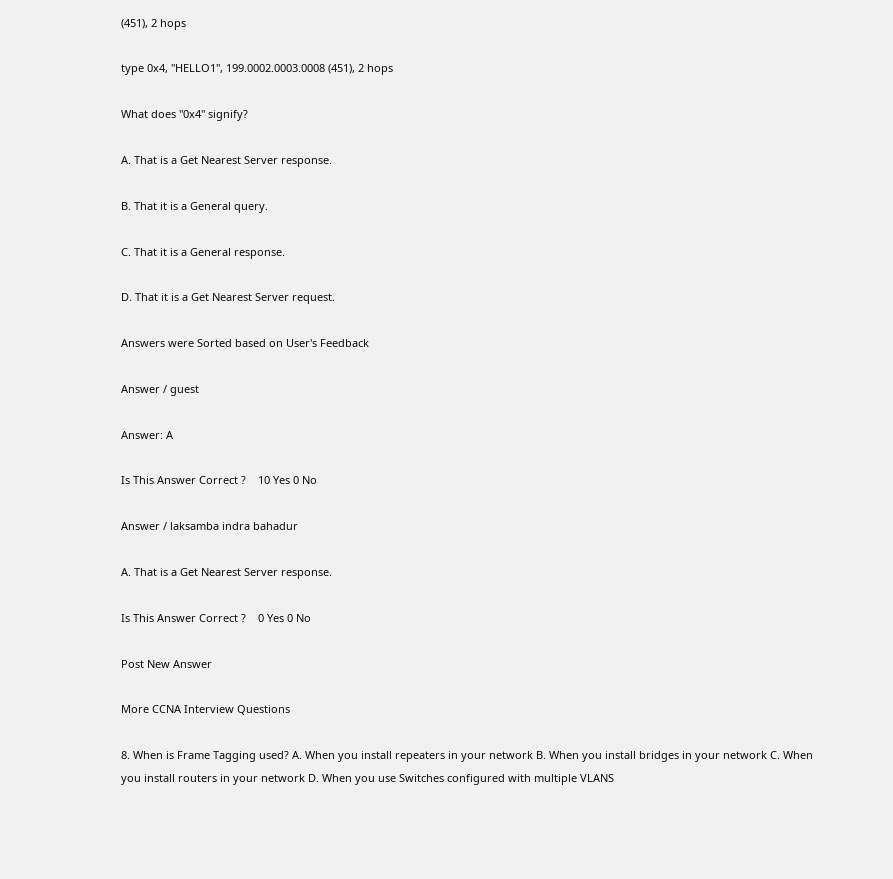(451), 2 hops

type 0x4, "HELLO1", 199.0002.0003.0008 (451), 2 hops

What does "0x4" signify?

A. That is a Get Nearest Server response.

B. That it is a General query.

C. That it is a General response.

D. That it is a Get Nearest Server request.

Answers were Sorted based on User's Feedback

Answer / guest

Answer: A

Is This Answer Correct ?    10 Yes 0 No

Answer / laksamba indra bahadur

A. That is a Get Nearest Server response.

Is This Answer Correct ?    0 Yes 0 No

Post New Answer

More CCNA Interview Questions

8. When is Frame Tagging used? A. When you install repeaters in your network B. When you install bridges in your network C. When you install routers in your network D. When you use Switches configured with multiple VLANS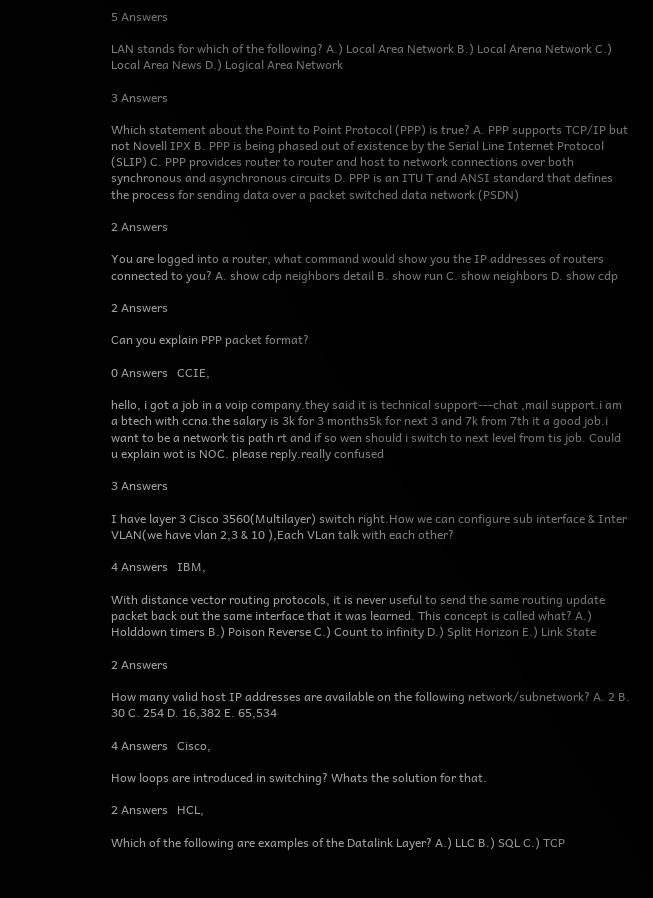5 Answers

LAN stands for which of the following? A.) Local Area Network B.) Local Arena Network C.) Local Area News D.) Logical Area Network

3 Answers

Which statement about the Point to Point Protocol (PPP) is true? A. PPP supports TCP/IP but not Novell IPX B. PPP is being phased out of existence by the Serial Line Internet Protocol (SLIP) C. PPP providces router to router and host to network connections over both synchronous and asynchronous circuits D. PPP is an ITU T and ANSI standard that defines the process for sending data over a packet switched data network (PSDN)

2 Answers

You are logged into a router, what command would show you the IP addresses of routers connected to you? A. show cdp neighbors detail B. show run C. show neighbors D. show cdp

2 Answers

Can you explain PPP packet format?

0 Answers   CCIE,

hello, i got a job in a voip company.they said it is technical support---chat ,mail support.i am a btech with ccna.the salary is 3k for 3 months5k for next 3 and 7k from 7th it a good job.i want to be a network tis path rt and if so wen should i switch to next level from tis job. Could u explain wot is NOC. please reply.really confused

3 Answers

I have layer 3 Cisco 3560(Multilayer) switch right.How we can configure sub interface & Inter VLAN(we have vlan 2,3 & 10 ),Each VLan talk with each other?

4 Answers   IBM,

With distance vector routing protocols, it is never useful to send the same routing update packet back out the same interface that it was learned. This concept is called what? A.) Holddown timers B.) Poison Reverse C.) Count to infinity D.) Split Horizon E.) Link State

2 Answers

How many valid host IP addresses are available on the following network/subnetwork? A. 2 B. 30 C. 254 D. 16,382 E. 65,534

4 Answers   Cisco,

How loops are introduced in switching? Whats the solution for that.

2 Answers   HCL,

Which of the following are examples of the Datalink Layer? A.) LLC B.) SQL C.) TCP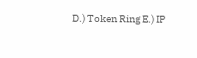D.) Token Ring E.) IP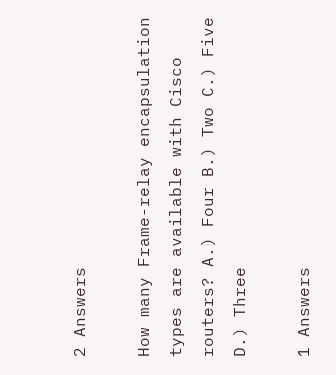2 Answers

How many Frame-relay encapsulation types are available with Cisco routers? A.) Four B.) Two C.) Five D.) Three

1 Answers